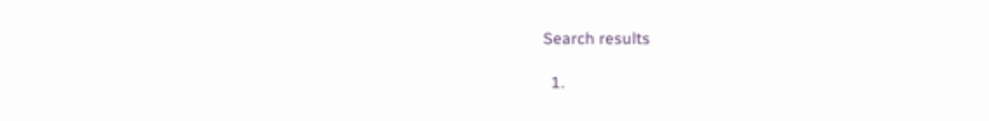Search results

  1.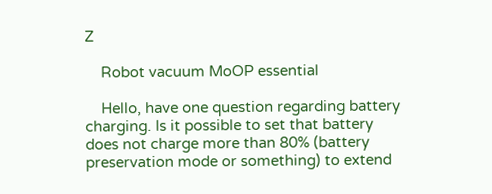Z

    Robot vacuum MoOP essential

    Hello, have one question regarding battery charging. Is it possible to set that battery does not charge more than 80% (battery preservation mode or something) to extend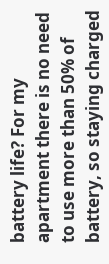battery life? For my apartment there is no need to use more than 50% of battery, so staying charged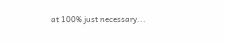at 100% just necessary...